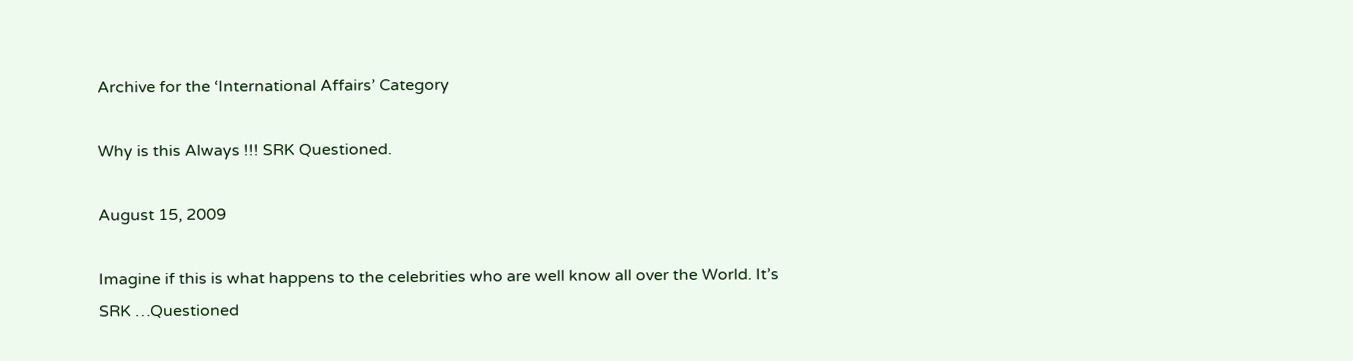Archive for the ‘International Affairs’ Category

Why is this Always !!! SRK Questioned.

August 15, 2009

Imagine if this is what happens to the celebrities who are well know all over the World. It’s SRK …Questioned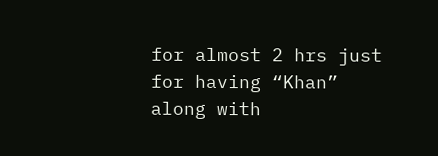for almost 2 hrs just for having “Khan” along with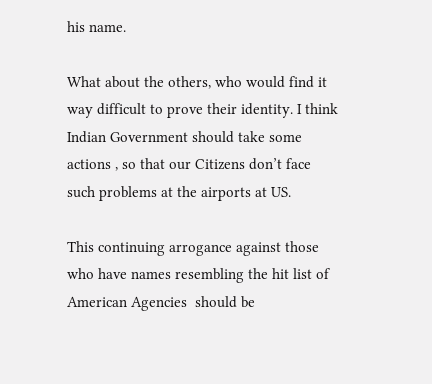his name.

What about the others, who would find it way difficult to prove their identity. I think Indian Government should take some actions , so that our Citizens don’t face such problems at the airports at US.

This continuing arrogance against those who have names resembling the hit list of American Agencies  should be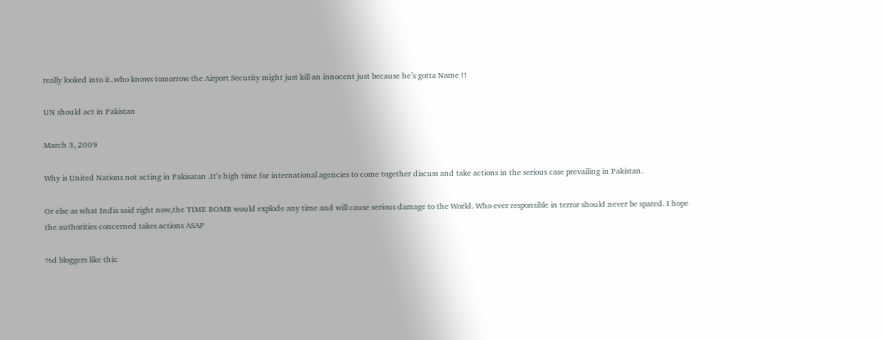really looked into it..who knows tomorrow the Airport Security might just kill an innocent just because he’s gotta Name !!

UN should act in Pakistan

March 3, 2009

Why is United Nations not acting in Pakisatan .It’s high time for international agencies to come together discuss and take actions in the serious case prevailing in Pakistan.

Or else as what India said right now,the TIME BOMB would explode any time and will cause serious damage to the World. Who ever responsible in terror should never be spared. I hope the authorities concerned takes actions ASAP

%d bloggers like this: